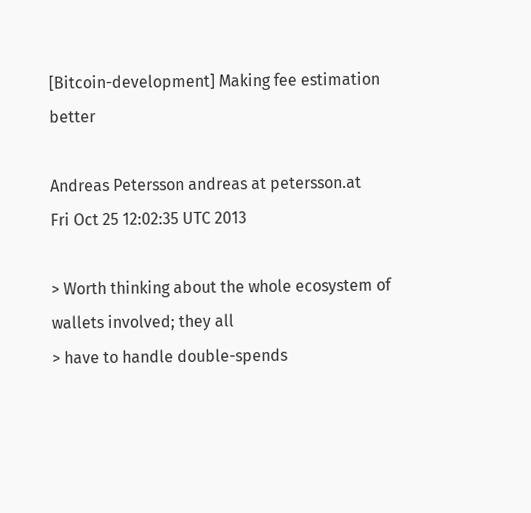[Bitcoin-development] Making fee estimation better

Andreas Petersson andreas at petersson.at
Fri Oct 25 12:02:35 UTC 2013

> Worth thinking about the whole ecosystem of wallets involved; they all
> have to handle double-spends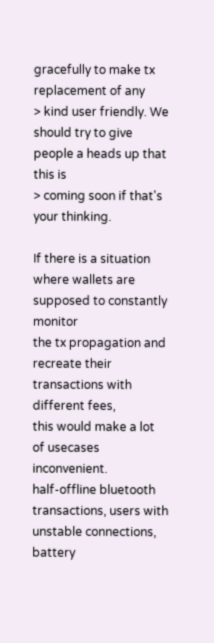gracefully to make tx replacement of any
> kind user friendly. We should try to give people a heads up that this is
> coming soon if that's your thinking.

If there is a situation where wallets are supposed to constantly monitor
the tx propagation and recreate their transactions with different fees,
this would make a lot of usecases inconvenient.
half-offline bluetooth transactions, users with unstable connections,
battery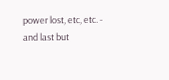power lost, etc, etc. - and last but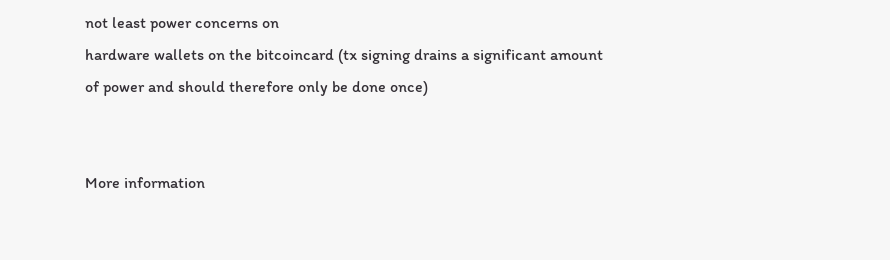not least power concerns on
hardware wallets on the bitcoincard (tx signing drains a significant amount
of power and should therefore only be done once)


More information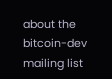about the bitcoin-dev mailing list